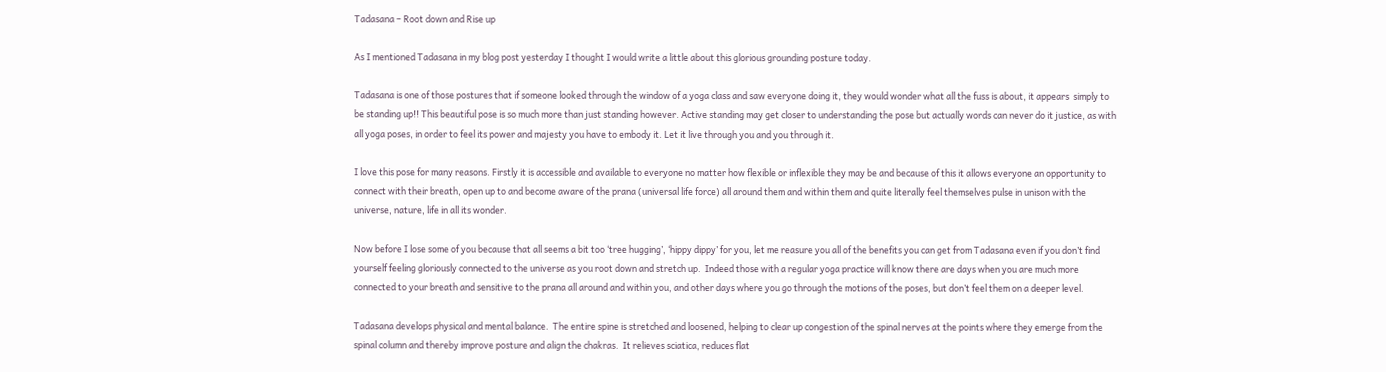Tadasana – Root down and Rise up

As I mentioned Tadasana in my blog post yesterday I thought I would write a little about this glorious grounding posture today.

Tadasana is one of those postures that if someone looked through the window of a yoga class and saw everyone doing it, they would wonder what all the fuss is about, it appears  simply to be standing up!! This beautiful pose is so much more than just standing however. Active standing may get closer to understanding the pose but actually words can never do it justice, as with all yoga poses, in order to feel its power and majesty you have to embody it. Let it live through you and you through it.

I love this pose for many reasons. Firstly it is accessible and available to everyone no matter how flexible or inflexible they may be and because of this it allows everyone an opportunity to connect with their breath, open up to and become aware of the prana (universal life force) all around them and within them and quite literally feel themselves pulse in unison with the universe, nature, life in all its wonder.

Now before I lose some of you because that all seems a bit too ‘tree hugging’, ‘hippy dippy’ for you, let me reasure you all of the benefits you can get from Tadasana even if you don’t find yourself feeling gloriously connected to the universe as you root down and stretch up.  Indeed those with a regular yoga practice will know there are days when you are much more connected to your breath and sensitive to the prana all around and within you, and other days where you go through the motions of the poses, but don’t feel them on a deeper level.

Tadasana develops physical and mental balance.  The entire spine is stretched and loosened, helping to clear up congestion of the spinal nerves at the points where they emerge from the spinal column and thereby improve posture and align the chakras.  It relieves sciatica, reduces flat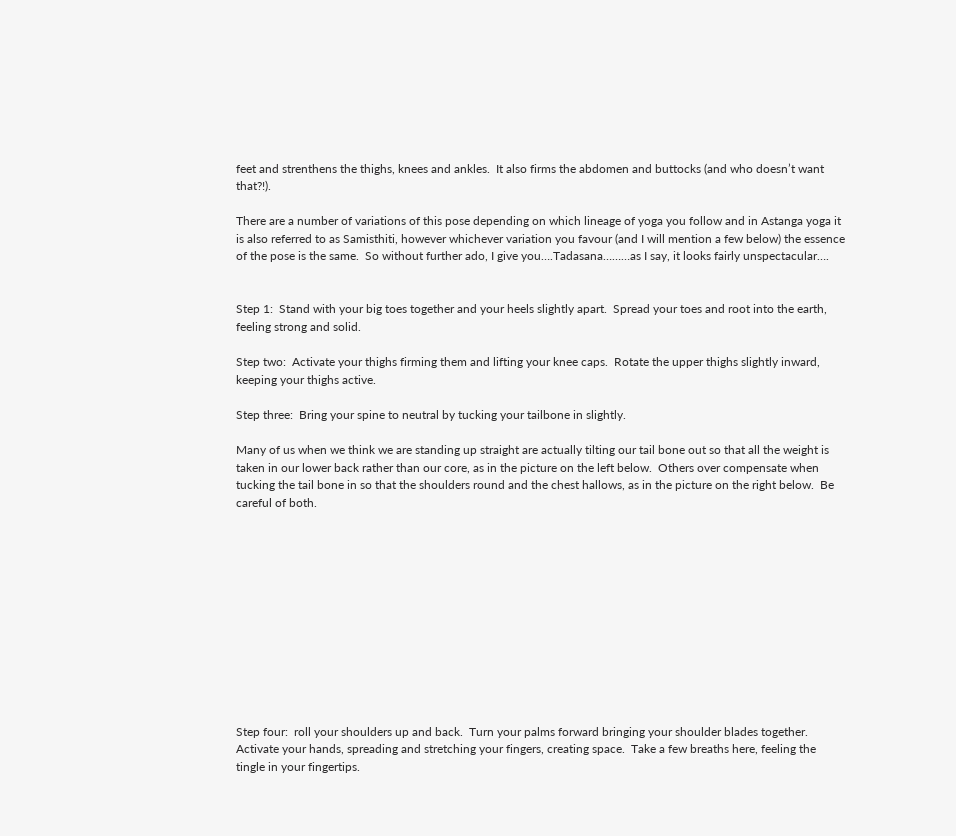feet and strenthens the thighs, knees and ankles.  It also firms the abdomen and buttocks (and who doesn’t want that?!).

There are a number of variations of this pose depending on which lineage of yoga you follow and in Astanga yoga it is also referred to as Samisthiti, however whichever variation you favour (and I will mention a few below) the essence of the pose is the same.  So without further ado, I give you….Tadasana………as I say, it looks fairly unspectacular….


Step 1:  Stand with your big toes together and your heels slightly apart.  Spread your toes and root into the earth, feeling strong and solid.

Step two:  Activate your thighs firming them and lifting your knee caps.  Rotate the upper thighs slightly inward, keeping your thighs active.

Step three:  Bring your spine to neutral by tucking your tailbone in slightly.

Many of us when we think we are standing up straight are actually tilting our tail bone out so that all the weight is taken in our lower back rather than our core, as in the picture on the left below.  Others over compensate when tucking the tail bone in so that the shoulders round and the chest hallows, as in the picture on the right below.  Be careful of both.












Step four:  roll your shoulders up and back.  Turn your palms forward bringing your shoulder blades together.  Activate your hands, spreading and stretching your fingers, creating space.  Take a few breaths here, feeling the tingle in your fingertips.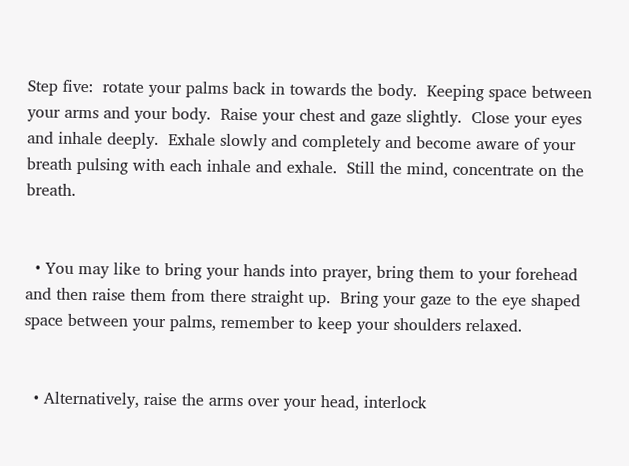Step five:  rotate your palms back in towards the body.  Keeping space between your arms and your body.  Raise your chest and gaze slightly.  Close your eyes and inhale deeply.  Exhale slowly and completely and become aware of your breath pulsing with each inhale and exhale.  Still the mind, concentrate on the breath.


  • You may like to bring your hands into prayer, bring them to your forehead and then raise them from there straight up.  Bring your gaze to the eye shaped space between your palms, remember to keep your shoulders relaxed.


  • Alternatively, raise the arms over your head, interlock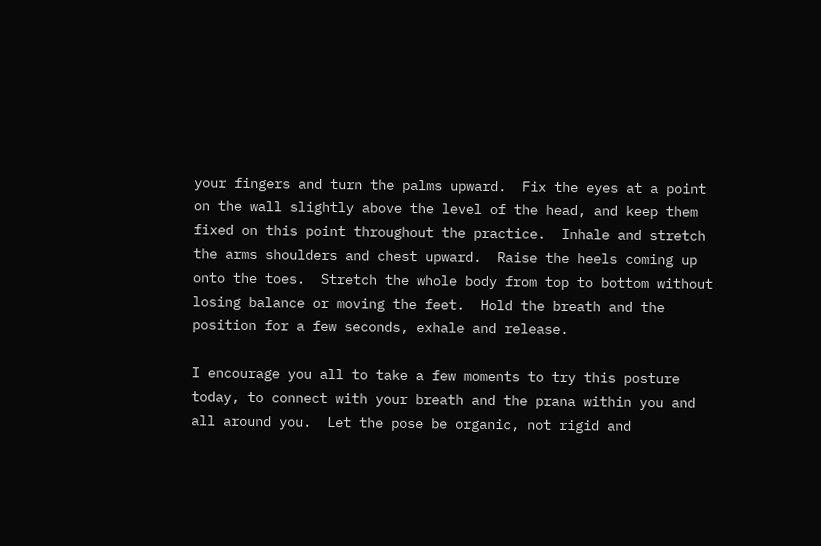your fingers and turn the palms upward.  Fix the eyes at a point on the wall slightly above the level of the head, and keep them fixed on this point throughout the practice.  Inhale and stretch the arms shoulders and chest upward.  Raise the heels coming up onto the toes.  Stretch the whole body from top to bottom without losing balance or moving the feet.  Hold the breath and the position for a few seconds, exhale and release.

I encourage you all to take a few moments to try this posture today, to connect with your breath and the prana within you and all around you.  Let the pose be organic, not rigid and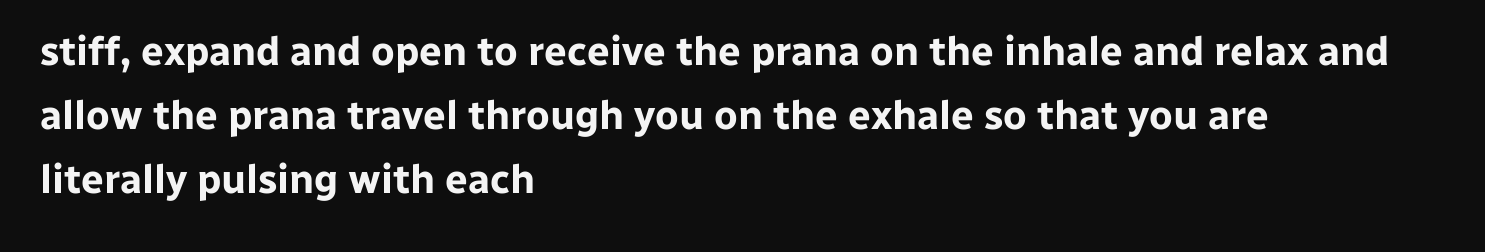stiff, expand and open to receive the prana on the inhale and relax and allow the prana travel through you on the exhale so that you are literally pulsing with each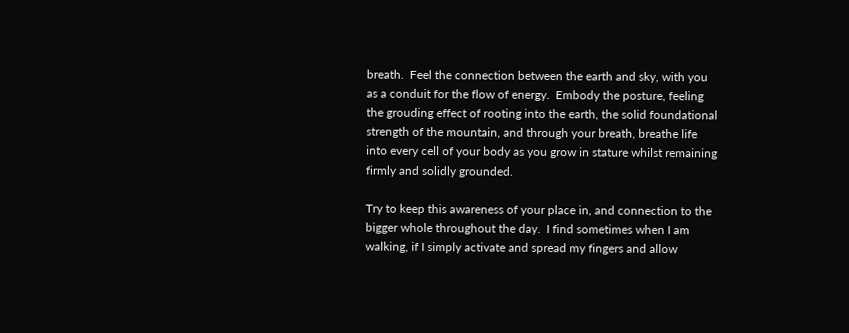breath.  Feel the connection between the earth and sky, with you as a conduit for the flow of energy.  Embody the posture, feeling the grouding effect of rooting into the earth, the solid foundational strength of the mountain, and through your breath, breathe life into every cell of your body as you grow in stature whilst remaining firmly and solidly grounded.

Try to keep this awareness of your place in, and connection to the bigger whole throughout the day.  I find sometimes when I am walking, if I simply activate and spread my fingers and allow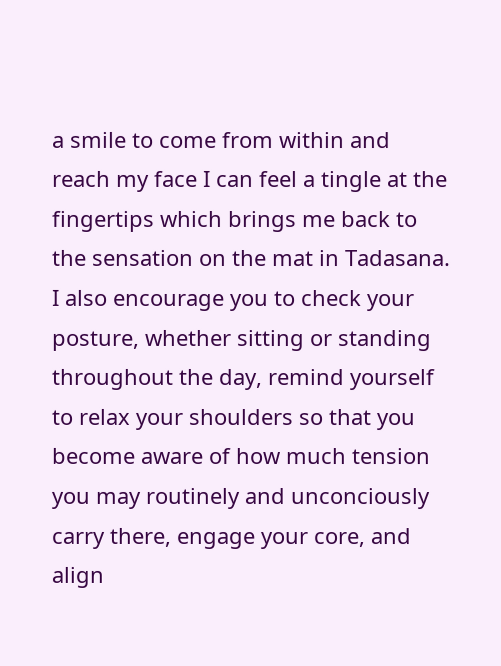a smile to come from within and reach my face I can feel a tingle at the fingertips which brings me back to the sensation on the mat in Tadasana.  I also encourage you to check your posture, whether sitting or standing throughout the day, remind yourself to relax your shoulders so that you become aware of how much tension you may routinely and unconciously carry there, engage your core, and align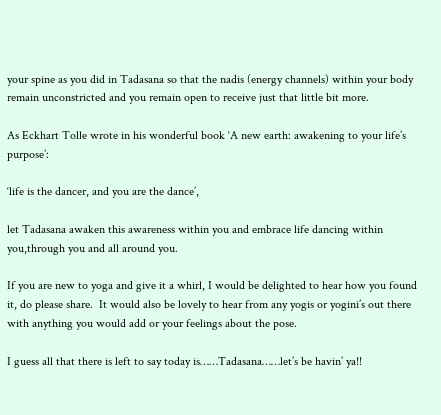your spine as you did in Tadasana so that the nadis (energy channels) within your body remain unconstricted and you remain open to receive just that little bit more.

As Eckhart Tolle wrote in his wonderful book ‘A new earth: awakening to your life’s purpose’:

‘life is the dancer, and you are the dance’,

let Tadasana awaken this awareness within you and embrace life dancing within you,through you and all around you.

If you are new to yoga and give it a whirl, I would be delighted to hear how you found it, do please share.  It would also be lovely to hear from any yogis or yogini’s out there with anything you would add or your feelings about the pose.

I guess all that there is left to say today is……Tadasana……let’s be havin’ ya!!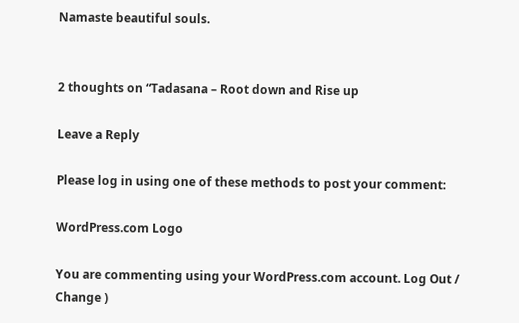Namaste beautiful souls.


2 thoughts on “Tadasana – Root down and Rise up

Leave a Reply

Please log in using one of these methods to post your comment:

WordPress.com Logo

You are commenting using your WordPress.com account. Log Out /  Change )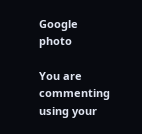Google photo

You are commenting using your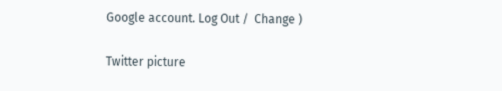Google account. Log Out /  Change )

Twitter picture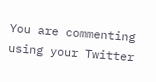You are commenting using your Twitter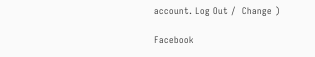account. Log Out /  Change )

Facebook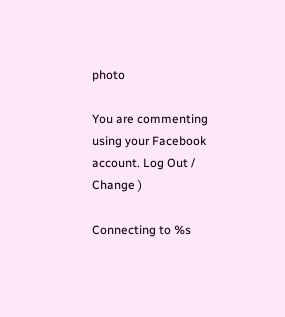photo

You are commenting using your Facebook account. Log Out /  Change )

Connecting to %s